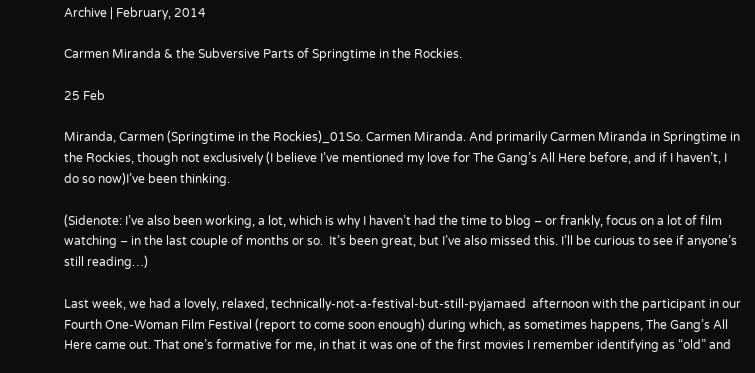Archive | February, 2014

Carmen Miranda & the Subversive Parts of Springtime in the Rockies.

25 Feb

Miranda, Carmen (Springtime in the Rockies)_01So. Carmen Miranda. And primarily Carmen Miranda in Springtime in the Rockies, though not exclusively (I believe I’ve mentioned my love for The Gang’s All Here before, and if I haven’t, I do so now)I’ve been thinking.

(Sidenote: I’ve also been working, a lot, which is why I haven’t had the time to blog – or frankly, focus on a lot of film watching – in the last couple of months or so.  It’s been great, but I’ve also missed this. I’ll be curious to see if anyone’s still reading…)

Last week, we had a lovely, relaxed, technically-not-a-festival-but-still-pyjamaed  afternoon with the participant in our Fourth One-Woman Film Festival (report to come soon enough) during which, as sometimes happens, The Gang’s All Here came out. That one’s formative for me, in that it was one of the first movies I remember identifying as “old” and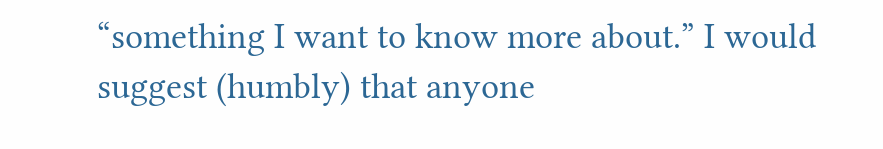“something I want to know more about.” I would suggest (humbly) that anyone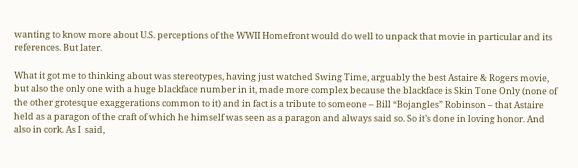wanting to know more about U.S. perceptions of the WWII Homefront would do well to unpack that movie in particular and its references. But later.

What it got me to thinking about was stereotypes, having just watched Swing Time, arguably the best Astaire & Rogers movie, but also the only one with a huge blackface number in it, made more complex because the blackface is Skin Tone Only (none of the other grotesque exaggerations common to it) and in fact is a tribute to someone – Bill “Bojangles” Robinson – that Astaire held as a paragon of the craft of which he himself was seen as a paragon and always said so. So it’s done in loving honor. And also in cork. As I  said,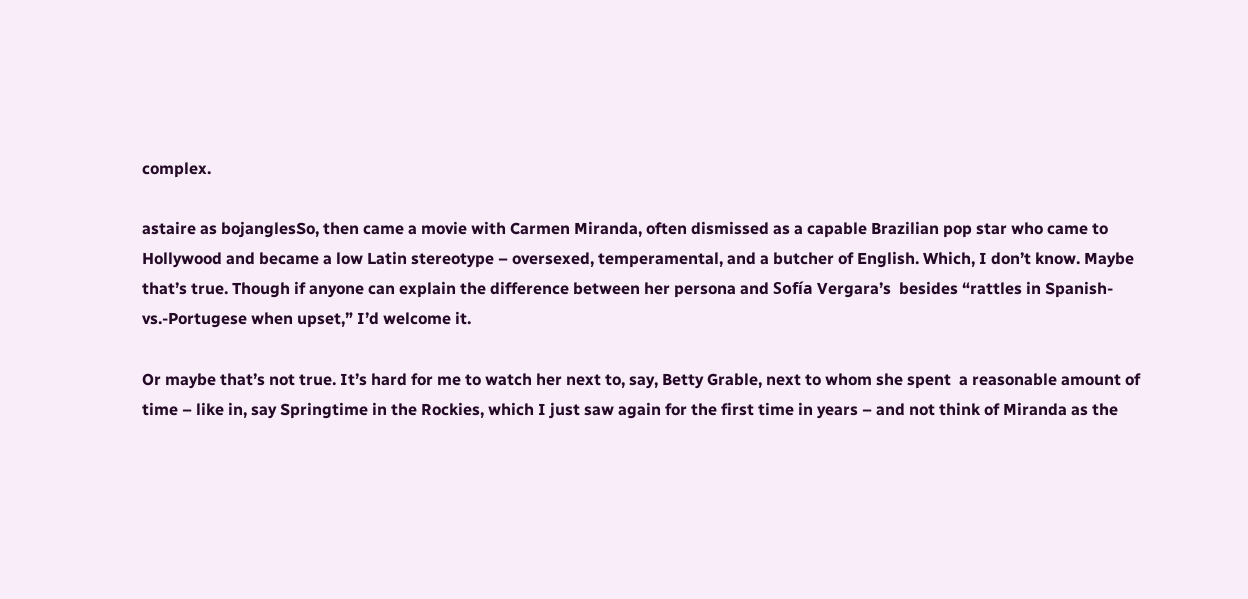complex.

astaire as bojanglesSo, then came a movie with Carmen Miranda, often dismissed as a capable Brazilian pop star who came to Hollywood and became a low Latin stereotype – oversexed, temperamental, and a butcher of English. Which, I don’t know. Maybe that’s true. Though if anyone can explain the difference between her persona and Sofía Vergara’s  besides “rattles in Spanish-vs.-Portugese when upset,” I’d welcome it.

Or maybe that’s not true. It’s hard for me to watch her next to, say, Betty Grable, next to whom she spent  a reasonable amount of time – like in, say Springtime in the Rockies, which I just saw again for the first time in years – and not think of Miranda as the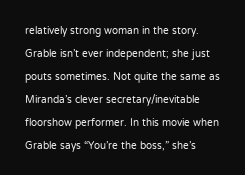relatively strong woman in the story. Grable isn’t ever independent; she just pouts sometimes. Not quite the same as Miranda’s clever secretary/inevitable floorshow performer. In this movie when Grable says “You’re the boss,” she’s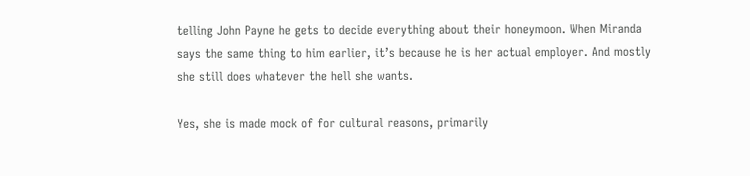telling John Payne he gets to decide everything about their honeymoon. When Miranda says the same thing to him earlier, it’s because he is her actual employer. And mostly she still does whatever the hell she wants.

Yes, she is made mock of for cultural reasons, primarily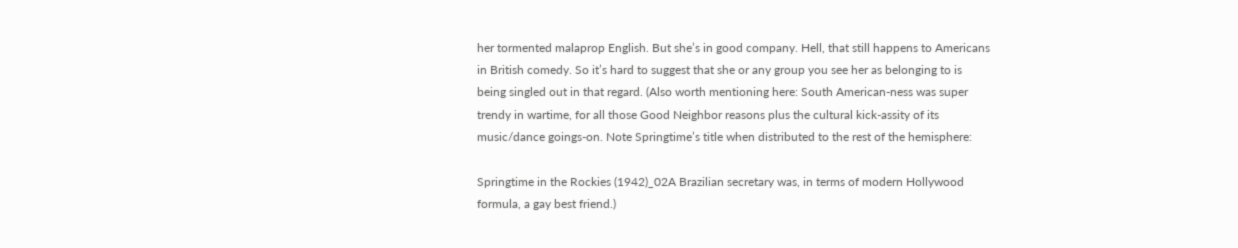her tormented malaprop English. But she’s in good company. Hell, that still happens to Americans in British comedy. So it’s hard to suggest that she or any group you see her as belonging to is being singled out in that regard. (Also worth mentioning here: South American-ness was super trendy in wartime, for all those Good Neighbor reasons plus the cultural kick-assity of its music/dance goings-on. Note Springtime’s title when distributed to the rest of the hemisphere:

Springtime in the Rockies (1942)_02A Brazilian secretary was, in terms of modern Hollywood formula, a gay best friend.)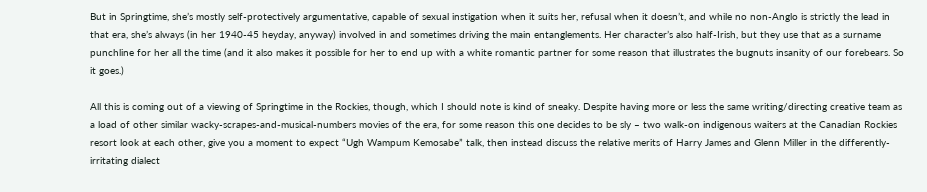But in Springtime, she’s mostly self-protectively argumentative, capable of sexual instigation when it suits her, refusal when it doesn’t, and while no non-Anglo is strictly the lead in that era, she’s always (in her 1940-45 heyday, anyway) involved in and sometimes driving the main entanglements. Her character’s also half-Irish, but they use that as a surname punchline for her all the time (and it also makes it possible for her to end up with a white romantic partner for some reason that illustrates the bugnuts insanity of our forebears. So it goes.)

All this is coming out of a viewing of Springtime in the Rockies, though, which I should note is kind of sneaky. Despite having more or less the same writing/directing creative team as a load of other similar wacky-scrapes-and-musical-numbers movies of the era, for some reason this one decides to be sly – two walk-on indigenous waiters at the Canadian Rockies resort look at each other, give you a moment to expect “Ugh Wampum Kemosabe” talk, then instead discuss the relative merits of Harry James and Glenn Miller in the differently-irritating dialect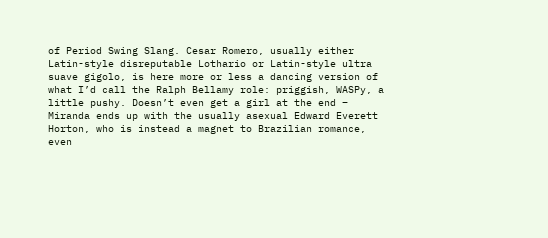of Period Swing Slang. Cesar Romero, usually either Latin-style disreputable Lothario or Latin-style ultra suave gigolo, is here more or less a dancing version of what I’d call the Ralph Bellamy role: priggish, WASPy, a little pushy. Doesn’t even get a girl at the end – Miranda ends up with the usually asexual Edward Everett Horton, who is instead a magnet to Brazilian romance, even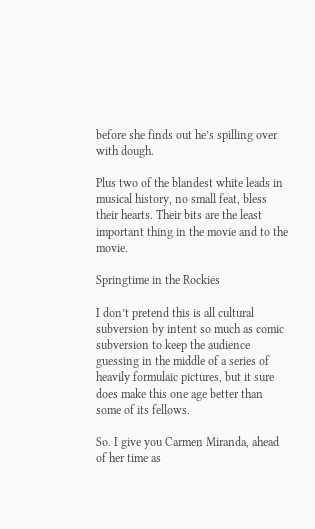before she finds out he’s spilling over with dough.

Plus two of the blandest white leads in musical history, no small feat, bless their hearts. Their bits are the least important thing in the movie and to the movie.

Springtime in the Rockies

I don’t pretend this is all cultural subversion by intent so much as comic subversion to keep the audience guessing in the middle of a series of heavily formulaic pictures, but it sure does make this one age better than some of its fellows.

So. I give you Carmen Miranda, ahead of her time as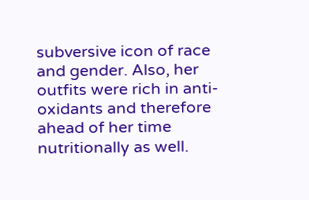subversive icon of race and gender. Also, her outfits were rich in anti-oxidants and therefore ahead of her time nutritionally as well.